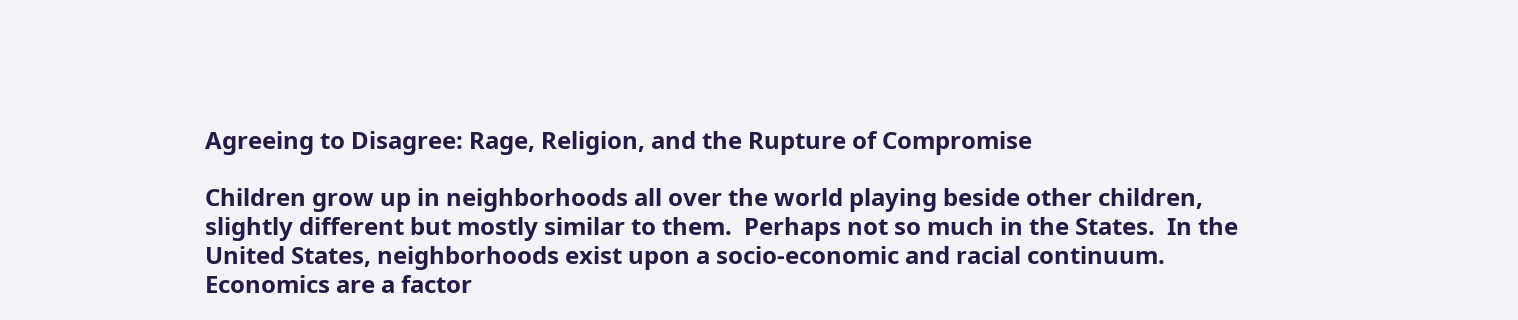Agreeing to Disagree: Rage, Religion, and the Rupture of Compromise

Children grow up in neighborhoods all over the world playing beside other children, slightly different but mostly similar to them.  Perhaps not so much in the States.  In the United States, neighborhoods exist upon a socio-economic and racial continuum. Economics are a factor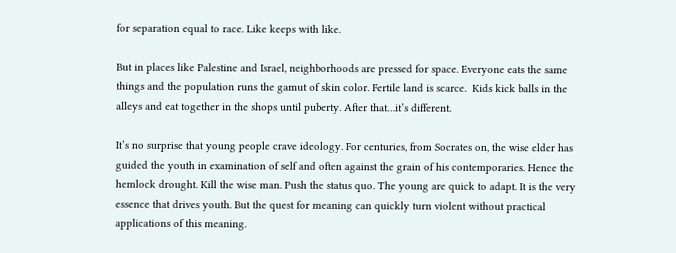for separation equal to race. Like keeps with like.

But in places like Palestine and Israel, neighborhoods are pressed for space. Everyone eats the same things and the population runs the gamut of skin color. Fertile land is scarce.  Kids kick balls in the alleys and eat together in the shops until puberty. After that…it’s different.

It’s no surprise that young people crave ideology. For centuries, from Socrates on, the wise elder has guided the youth in examination of self and often against the grain of his contemporaries. Hence the hemlock drought. Kill the wise man. Push the status quo. The young are quick to adapt. It is the very essence that drives youth. But the quest for meaning can quickly turn violent without practical applications of this meaning.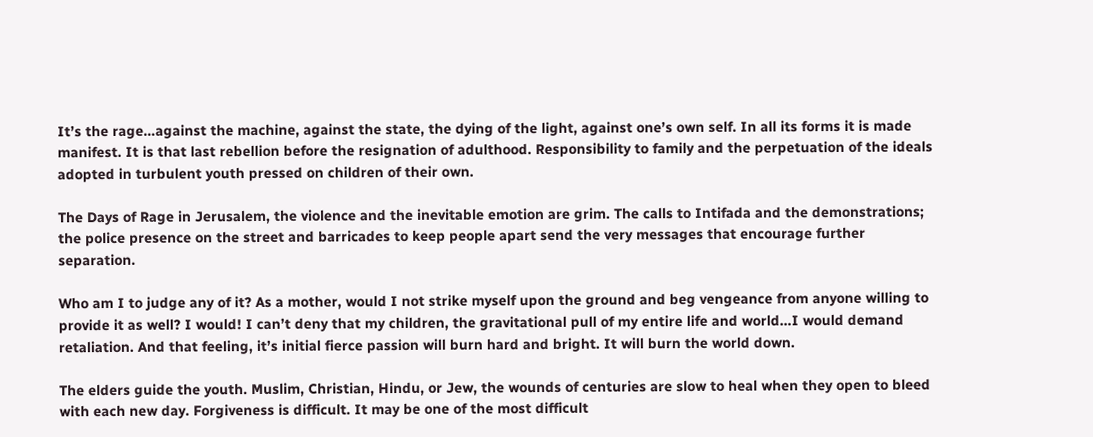It’s the rage…against the machine, against the state, the dying of the light, against one’s own self. In all its forms it is made manifest. It is that last rebellion before the resignation of adulthood. Responsibility to family and the perpetuation of the ideals adopted in turbulent youth pressed on children of their own.

The Days of Rage in Jerusalem, the violence and the inevitable emotion are grim. The calls to Intifada and the demonstrations; the police presence on the street and barricades to keep people apart send the very messages that encourage further separation.

Who am I to judge any of it? As a mother, would I not strike myself upon the ground and beg vengeance from anyone willing to provide it as well? I would! I can’t deny that my children, the gravitational pull of my entire life and world…I would demand retaliation. And that feeling, it’s initial fierce passion will burn hard and bright. It will burn the world down.

The elders guide the youth. Muslim, Christian, Hindu, or Jew, the wounds of centuries are slow to heal when they open to bleed with each new day. Forgiveness is difficult. It may be one of the most difficult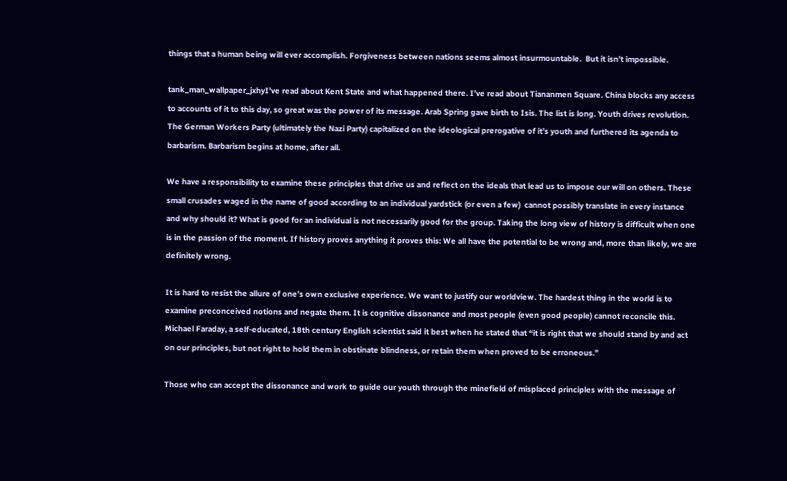things that a human being will ever accomplish. Forgiveness between nations seems almost insurmountable.  But it isn’t impossible.

tank_man_wallpaper_jxhyI’ve read about Kent State and what happened there. I’ve read about Tiananmen Square. China blocks any access to accounts of it to this day, so great was the power of its message. Arab Spring gave birth to Isis. The list is long. Youth drives revolution. The German Workers Party (ultimately the Nazi Party) capitalized on the ideological prerogative of it’s youth and furthered its agenda to barbarism. Barbarism begins at home, after all.

We have a responsibility to examine these principles that drive us and reflect on the ideals that lead us to impose our will on others. These small crusades waged in the name of good according to an individual yardstick (or even a few)  cannot possibly translate in every instance and why should it? What is good for an individual is not necessarily good for the group. Taking the long view of history is difficult when one is in the passion of the moment. If history proves anything it proves this: We all have the potential to be wrong and, more than likely, we are definitely wrong.

It is hard to resist the allure of one’s own exclusive experience. We want to justify our worldview. The hardest thing in the world is to examine preconceived notions and negate them. It is cognitive dissonance and most people (even good people) cannot reconcile this. Michael Faraday, a self-educated, 18th century English scientist said it best when he stated that “it is right that we should stand by and act on our principles, but not right to hold them in obstinate blindness, or retain them when proved to be erroneous.”

Those who can accept the dissonance and work to guide our youth through the minefield of misplaced principles with the message of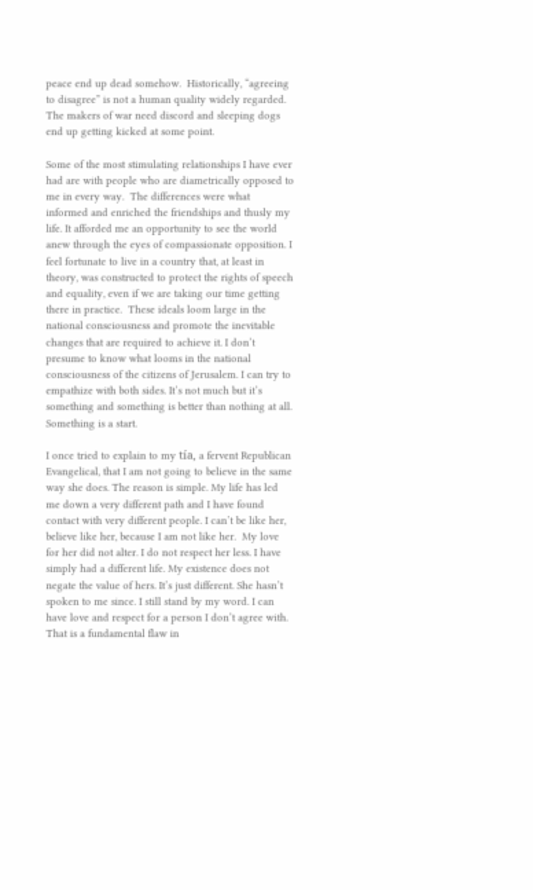peace end up dead somehow.  Historically, “agreeing to disagree” is not a human quality widely regarded. The makers of war need discord and sleeping dogs end up getting kicked at some point.

Some of the most stimulating relationships I have ever had are with people who are diametrically opposed to me in every way.  The differences were what informed and enriched the friendships and thusly my life. It afforded me an opportunity to see the world anew through the eyes of compassionate opposition. I feel fortunate to live in a country that, at least in theory, was constructed to protect the rights of speech and equality, even if we are taking our time getting there in practice.  These ideals loom large in the national consciousness and promote the inevitable changes that are required to achieve it. I don’t presume to know what looms in the national consciousness of the citizens of Jerusalem. I can try to empathize with both sides. It’s not much but it’s something and something is better than nothing at all. Something is a start.

I once tried to explain to my tía, a fervent Republican Evangelical, that I am not going to believe in the same way she does. The reason is simple. My life has led me down a very different path and I have found contact with very different people. I can’t be like her, believe like her, because I am not like her.  My love for her did not alter. I do not respect her less. I have simply had a different life. My existence does not negate the value of hers. It’s just different. She hasn’t spoken to me since. I still stand by my word. I can have love and respect for a person I don’t agree with. That is a fundamental flaw in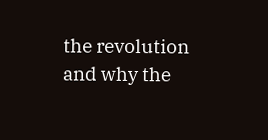the revolution and why the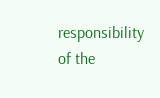responsibility of the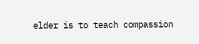elder is to teach compassion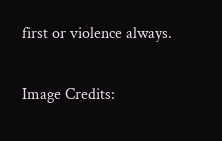first or violence always.

Image Credits: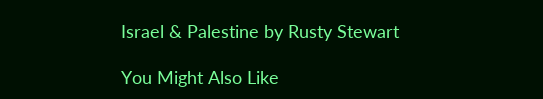Israel & Palestine by Rusty Stewart

You Might Also Like